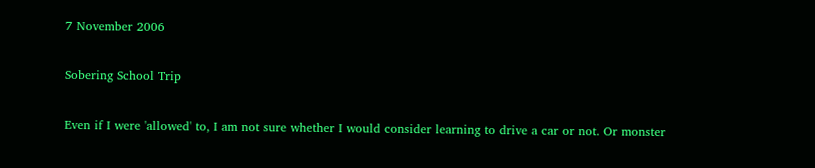7 November 2006

Sobering School Trip

Even if I were 'allowed' to, I am not sure whether I would consider learning to drive a car or not. Or monster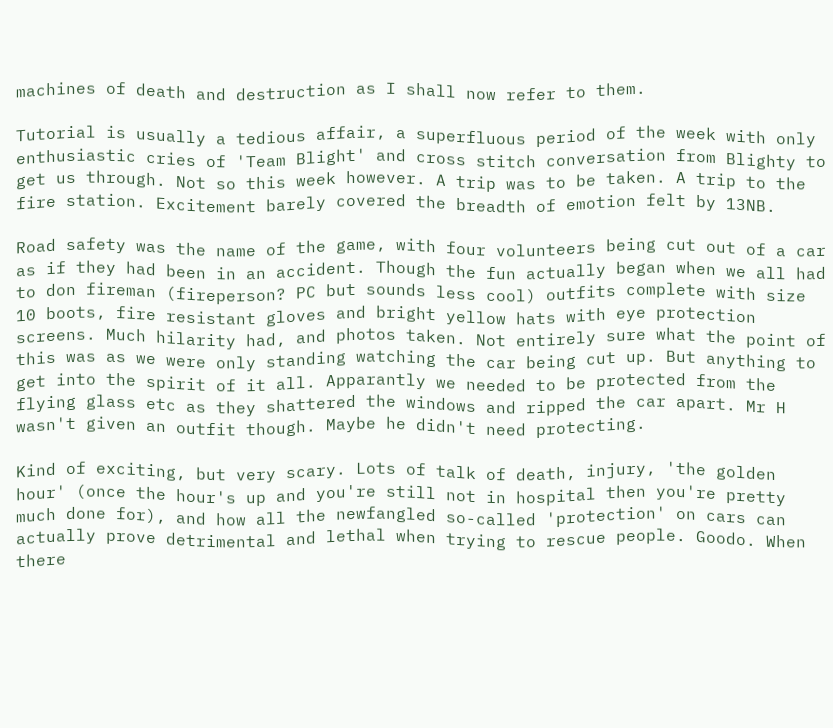machines of death and destruction as I shall now refer to them.

Tutorial is usually a tedious affair, a superfluous period of the week with only enthusiastic cries of 'Team Blight' and cross stitch conversation from Blighty to get us through. Not so this week however. A trip was to be taken. A trip to the fire station. Excitement barely covered the breadth of emotion felt by 13NB.

Road safety was the name of the game, with four volunteers being cut out of a car as if they had been in an accident. Though the fun actually began when we all had to don fireman (fireperson? PC but sounds less cool) outfits complete with size 10 boots, fire resistant gloves and bright yellow hats with eye protection screens. Much hilarity had, and photos taken. Not entirely sure what the point of this was as we were only standing watching the car being cut up. But anything to get into the spirit of it all. Apparantly we needed to be protected from the flying glass etc as they shattered the windows and ripped the car apart. Mr H wasn't given an outfit though. Maybe he didn't need protecting.

Kind of exciting, but very scary. Lots of talk of death, injury, 'the golden hour' (once the hour's up and you're still not in hospital then you're pretty much done for), and how all the newfangled so-called 'protection' on cars can actually prove detrimental and lethal when trying to rescue people. Goodo. When there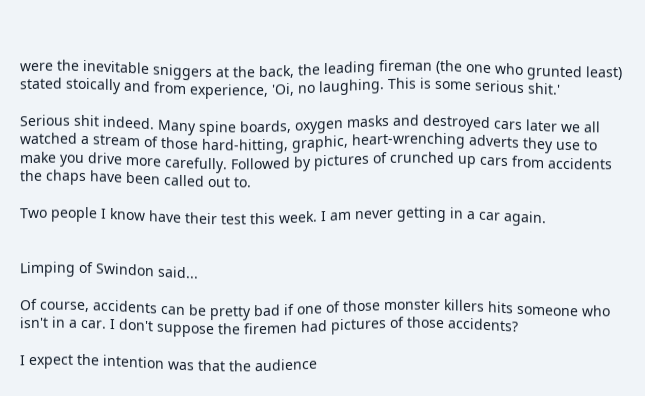were the inevitable sniggers at the back, the leading fireman (the one who grunted least) stated stoically and from experience, 'Oi, no laughing. This is some serious shit.'

Serious shit indeed. Many spine boards, oxygen masks and destroyed cars later we all watched a stream of those hard-hitting, graphic, heart-wrenching adverts they use to make you drive more carefully. Followed by pictures of crunched up cars from accidents the chaps have been called out to.

Two people I know have their test this week. I am never getting in a car again.


Limping of Swindon said...

Of course, accidents can be pretty bad if one of those monster killers hits someone who isn't in a car. I don't suppose the firemen had pictures of those accidents?

I expect the intention was that the audience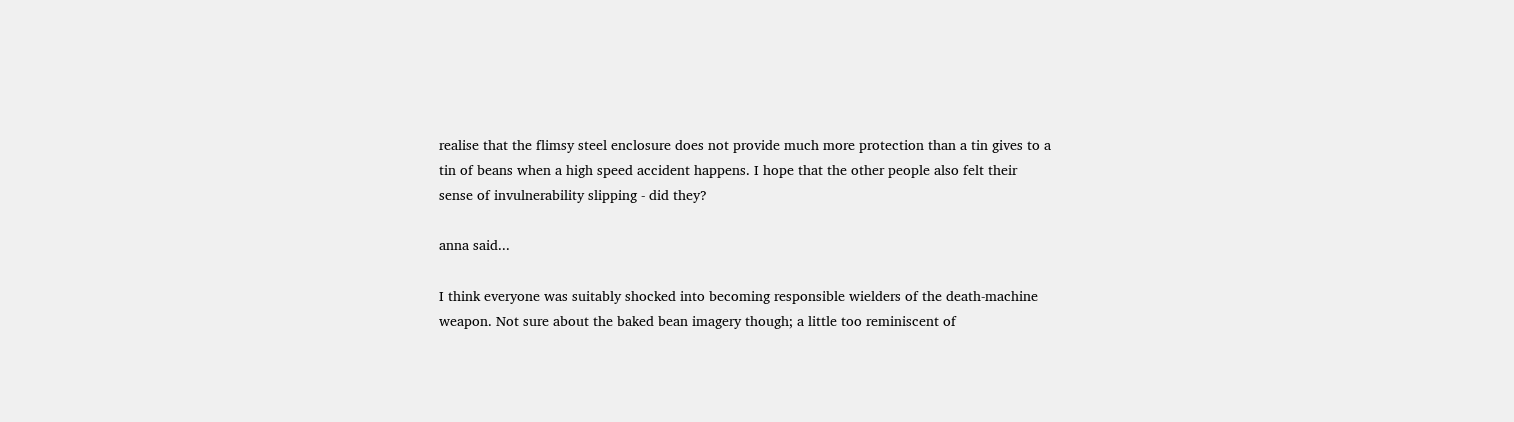realise that the flimsy steel enclosure does not provide much more protection than a tin gives to a tin of beans when a high speed accident happens. I hope that the other people also felt their sense of invulnerability slipping - did they?

anna said...

I think everyone was suitably shocked into becoming responsible wielders of the death-machine weapon. Not sure about the baked bean imagery though; a little too reminiscent of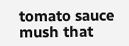tomato sauce mush that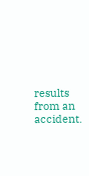results from an accident.